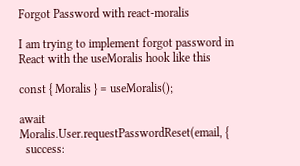Forgot Password with react-moralis

I am trying to implement forgot password in React with the useMoralis hook like this

const { Moralis } = useMoralis();

await Moralis.User.requestPasswordReset(email, {
  success: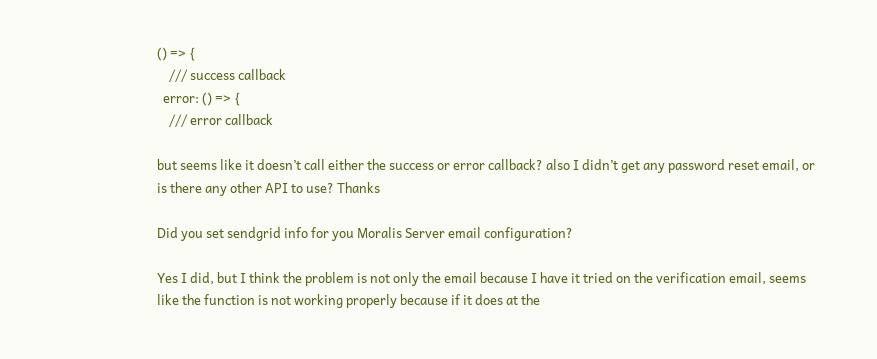() => {
    /// success callback
  error: () => {
    /// error callback

but seems like it doesn’t call either the success or error callback? also I didn’t get any password reset email, or is there any other API to use? Thanks

Did you set sendgrid info for you Moralis Server email configuration?

Yes I did, but I think the problem is not only the email because I have it tried on the verification email, seems like the function is not working properly because if it does at the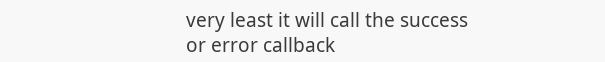very least it will call the success or error callback